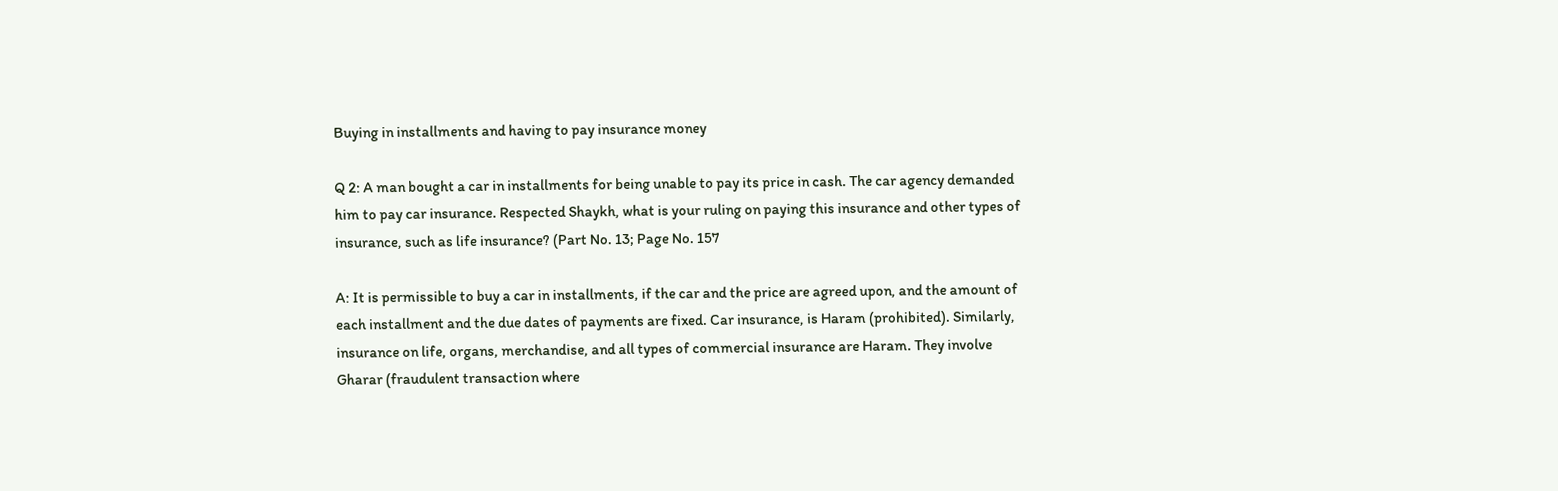Buying in installments and having to pay insurance money

Q 2: A man bought a car in installments for being unable to pay its price in cash. The car agency demanded him to pay car insurance. Respected Shaykh, what is your ruling on paying this insurance and other types of insurance, such as life insurance? (Part No. 13; Page No. 157

A: It is permissible to buy a car in installments, if the car and the price are agreed upon, and the amount of each installment and the due dates of payments are fixed. Car insurance, is Haram (prohibited). Similarly, insurance on life, organs, merchandise, and all types of commercial insurance are Haram. They involve Gharar (fraudulent transaction where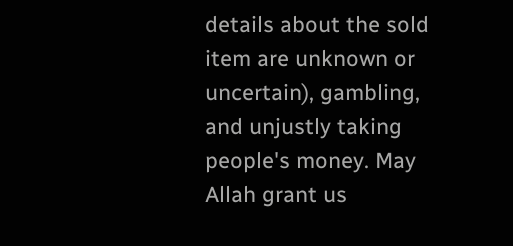details about the sold item are unknown or uncertain), gambling, and unjustly taking people's money. May Allah grant us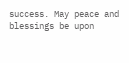success. May peace and blessings be upon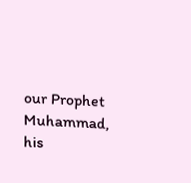our Prophet Muhammad, his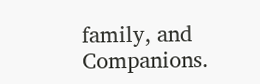family, and Companions.